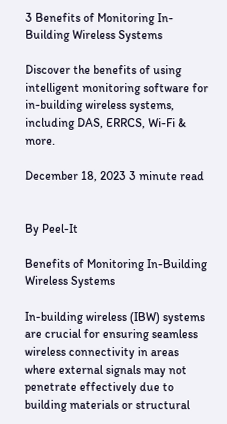3 Benefits of Monitoring In-Building Wireless Systems

Discover the benefits of using intelligent monitoring software for in-building wireless systems, including DAS, ERRCS, Wi-Fi & more.

December 18, 2023 3 minute read


By Peel-It

Benefits of Monitoring In-Building Wireless Systems

In-building wireless (IBW) systems are crucial for ensuring seamless wireless connectivity in areas where external signals may not penetrate effectively due to building materials or structural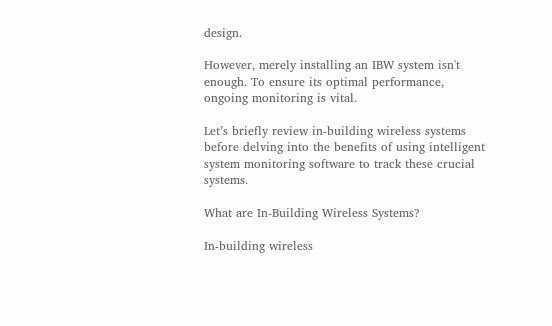design.

However, merely installing an IBW system isn't enough. To ensure its optimal performance, ongoing monitoring is vital.

Let’s briefly review in-building wireless systems before delving into the benefits of using intelligent system monitoring software to track these crucial systems.

What are In-Building Wireless Systems?

In-building wireless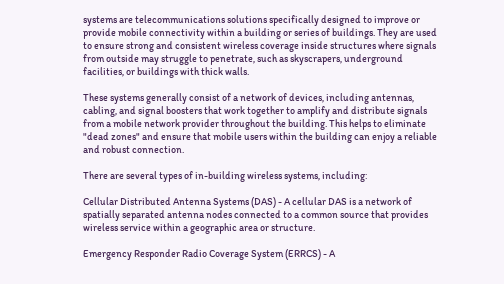systems are telecommunications solutions specifically designed to improve or provide mobile connectivity within a building or series of buildings. They are used to ensure strong and consistent wireless coverage inside structures where signals from outside may struggle to penetrate, such as skyscrapers, underground facilities, or buildings with thick walls.

These systems generally consist of a network of devices, including antennas, cabling, and signal boosters that work together to amplify and distribute signals from a mobile network provider throughout the building. This helps to eliminate "dead zones" and ensure that mobile users within the building can enjoy a reliable and robust connection.

There are several types of in-building wireless systems, including:

Cellular Distributed Antenna Systems (DAS) - A cellular DAS is a network of spatially separated antenna nodes connected to a common source that provides wireless service within a geographic area or structure.

Emergency Responder Radio Coverage System (ERRCS) - A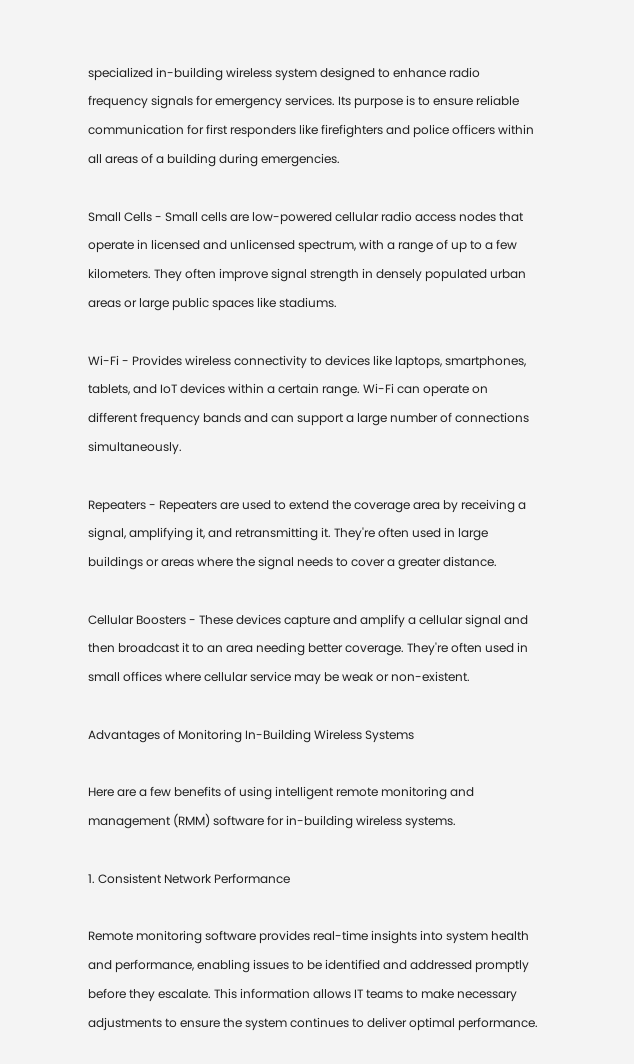specialized in-building wireless system designed to enhance radio frequency signals for emergency services. Its purpose is to ensure reliable communication for first responders like firefighters and police officers within all areas of a building during emergencies.

Small Cells - Small cells are low-powered cellular radio access nodes that operate in licensed and unlicensed spectrum, with a range of up to a few kilometers. They often improve signal strength in densely populated urban areas or large public spaces like stadiums.

Wi-Fi - Provides wireless connectivity to devices like laptops, smartphones, tablets, and IoT devices within a certain range. Wi-Fi can operate on different frequency bands and can support a large number of connections simultaneously.

Repeaters - Repeaters are used to extend the coverage area by receiving a signal, amplifying it, and retransmitting it. They're often used in large buildings or areas where the signal needs to cover a greater distance.

Cellular Boosters - These devices capture and amplify a cellular signal and then broadcast it to an area needing better coverage. They're often used in small offices where cellular service may be weak or non-existent.

Advantages of Monitoring In-Building Wireless Systems

Here are a few benefits of using intelligent remote monitoring and management (RMM) software for in-building wireless systems.

1. Consistent Network Performance

Remote monitoring software provides real-time insights into system health and performance, enabling issues to be identified and addressed promptly before they escalate. This information allows IT teams to make necessary adjustments to ensure the system continues to deliver optimal performance.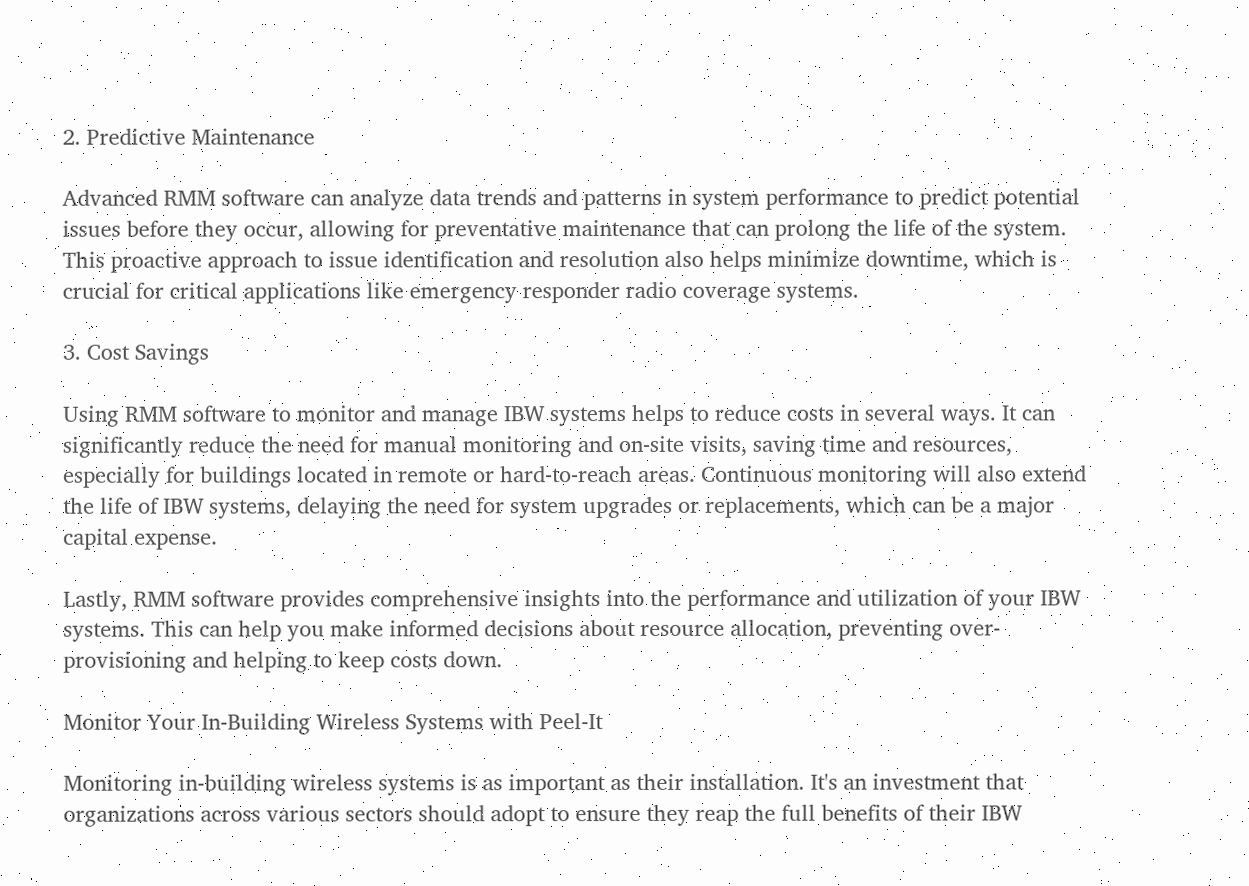2. Predictive Maintenance

Advanced RMM software can analyze data trends and patterns in system performance to predict potential issues before they occur, allowing for preventative maintenance that can prolong the life of the system. This proactive approach to issue identification and resolution also helps minimize downtime, which is crucial for critical applications like emergency responder radio coverage systems.

3. Cost Savings

Using RMM software to monitor and manage IBW systems helps to reduce costs in several ways. It can significantly reduce the need for manual monitoring and on-site visits, saving time and resources, especially for buildings located in remote or hard-to-reach areas. Continuous monitoring will also extend the life of IBW systems, delaying the need for system upgrades or replacements, which can be a major capital expense.

Lastly, RMM software provides comprehensive insights into the performance and utilization of your IBW systems. This can help you make informed decisions about resource allocation, preventing over-provisioning and helping to keep costs down.

Monitor Your In-Building Wireless Systems with Peel-It

Monitoring in-building wireless systems is as important as their installation. It's an investment that organizations across various sectors should adopt to ensure they reap the full benefits of their IBW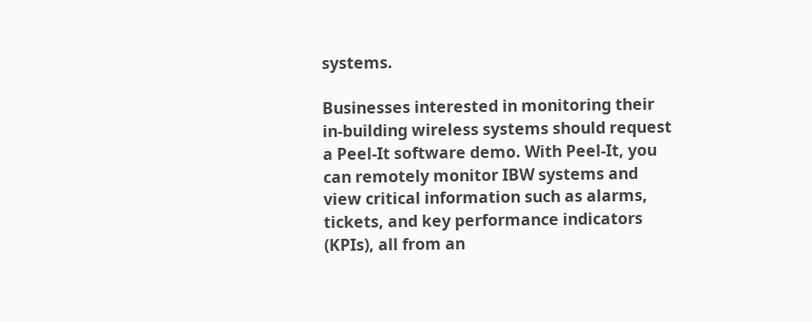systems.

Businesses interested in monitoring their in-building wireless systems should request a Peel-It software demo. With Peel-It, you can remotely monitor IBW systems and view critical information such as alarms, tickets, and key performance indicators (KPIs), all from an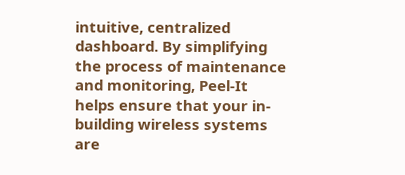intuitive, centralized dashboard. By simplifying the process of maintenance and monitoring, Peel-It helps ensure that your in-building wireless systems are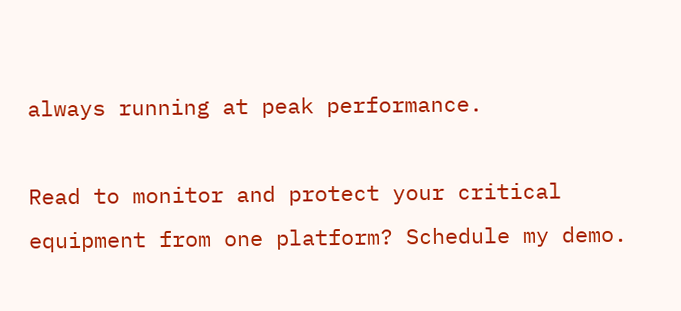always running at peak performance.

Read to monitor and protect your critical equipment from one platform? Schedule my demo.